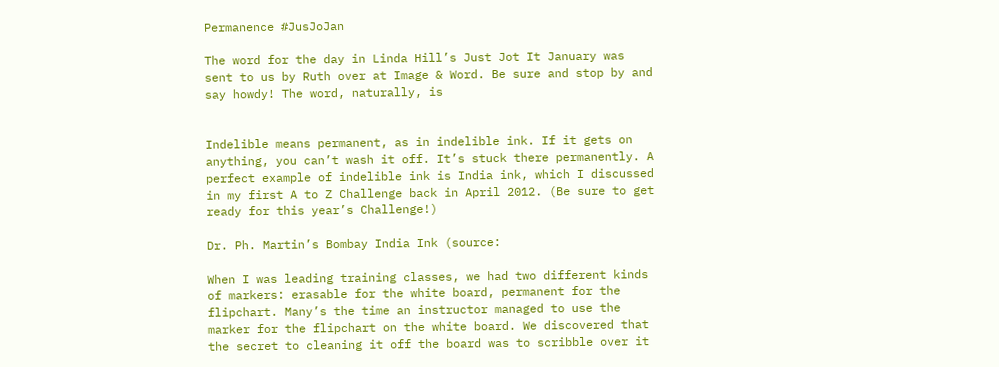Permanence #JusJoJan

The word for the day in Linda Hill’s Just Jot It January was sent to us by Ruth over at Image & Word. Be sure and stop by and say howdy! The word, naturally, is


Indelible means permanent, as in indelible ink. If it gets on anything, you can’t wash it off. It’s stuck there permanently. A perfect example of indelible ink is India ink, which I discussed in my first A to Z Challenge back in April 2012. (Be sure to get ready for this year’s Challenge!)

Dr. Ph. Martin’s Bombay India Ink (source:

When I was leading training classes, we had two different kinds of markers: erasable for the white board, permanent for the flipchart. Many’s the time an instructor managed to use the marker for the flipchart on the white board. We discovered that the secret to cleaning it off the board was to scribble over it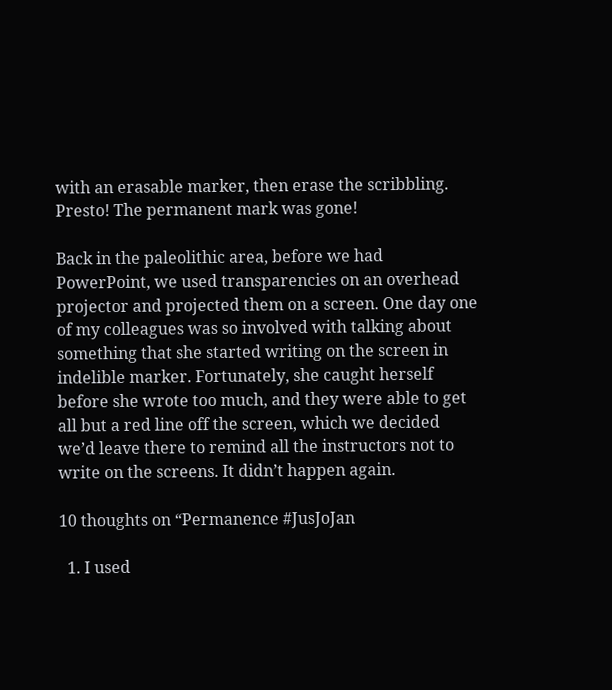with an erasable marker, then erase the scribbling. Presto! The permanent mark was gone!

Back in the paleolithic area, before we had PowerPoint, we used transparencies on an overhead projector and projected them on a screen. One day one of my colleagues was so involved with talking about something that she started writing on the screen in indelible marker. Fortunately, she caught herself before she wrote too much, and they were able to get all but a red line off the screen, which we decided we’d leave there to remind all the instructors not to write on the screens. It didn’t happen again.

10 thoughts on “Permanence #JusJoJan

  1. I used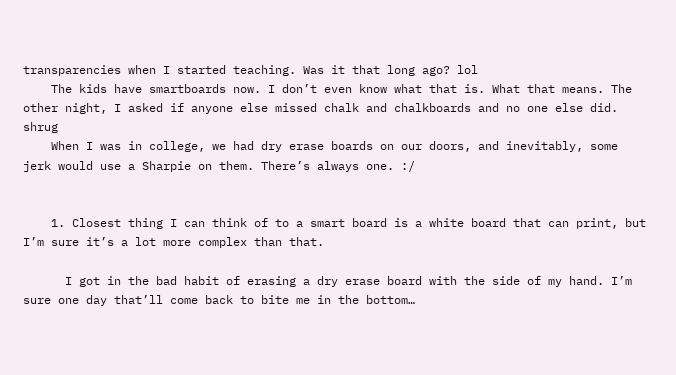transparencies when I started teaching. Was it that long ago? lol
    The kids have smartboards now. I don’t even know what that is. What that means. The other night, I asked if anyone else missed chalk and chalkboards and no one else did. shrug
    When I was in college, we had dry erase boards on our doors, and inevitably, some jerk would use a Sharpie on them. There’s always one. :/


    1. Closest thing I can think of to a smart board is a white board that can print, but I’m sure it’s a lot more complex than that.

      I got in the bad habit of erasing a dry erase board with the side of my hand. I’m sure one day that’ll come back to bite me in the bottom…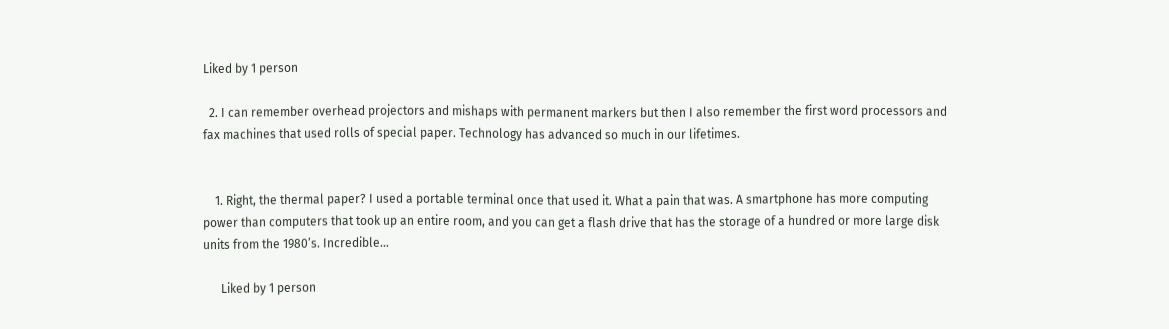Liked by 1 person

  2. I can remember overhead projectors and mishaps with permanent markers but then I also remember the first word processors and fax machines that used rolls of special paper. Technology has advanced so much in our lifetimes.


    1. Right, the thermal paper? I used a portable terminal once that used it. What a pain that was. A smartphone has more computing power than computers that took up an entire room, and you can get a flash drive that has the storage of a hundred or more large disk units from the 1980’s. Incredible…

      Liked by 1 person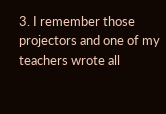3. I remember those projectors and one of my teachers wrote all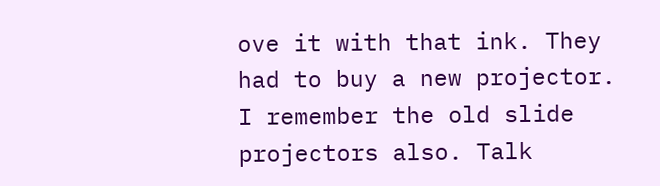ove it with that ink. They had to buy a new projector. I remember the old slide projectors also. Talk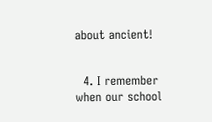about ancient!


  4. I remember when our school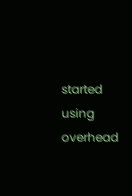started using overhead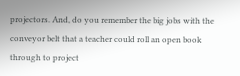projectors. And, do you remember the big jobs with the conveyor belt that a teacher could roll an open book through to project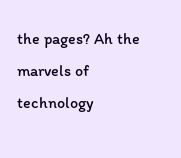the pages? Ah the marvels of technology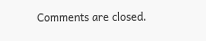Comments are closed.